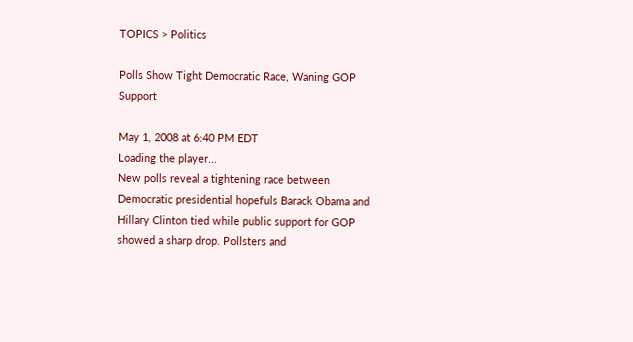TOPICS > Politics

Polls Show Tight Democratic Race, Waning GOP Support

May 1, 2008 at 6:40 PM EDT
Loading the player...
New polls reveal a tightening race between Democratic presidential hopefuls Barack Obama and Hillary Clinton tied while public support for GOP showed a sharp drop. Pollsters and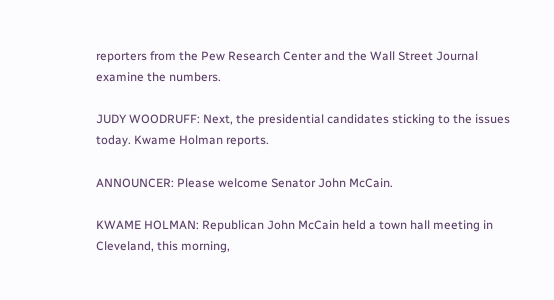reporters from the Pew Research Center and the Wall Street Journal examine the numbers.

JUDY WOODRUFF: Next, the presidential candidates sticking to the issues today. Kwame Holman reports.

ANNOUNCER: Please welcome Senator John McCain.

KWAME HOLMAN: Republican John McCain held a town hall meeting in Cleveland, this morning,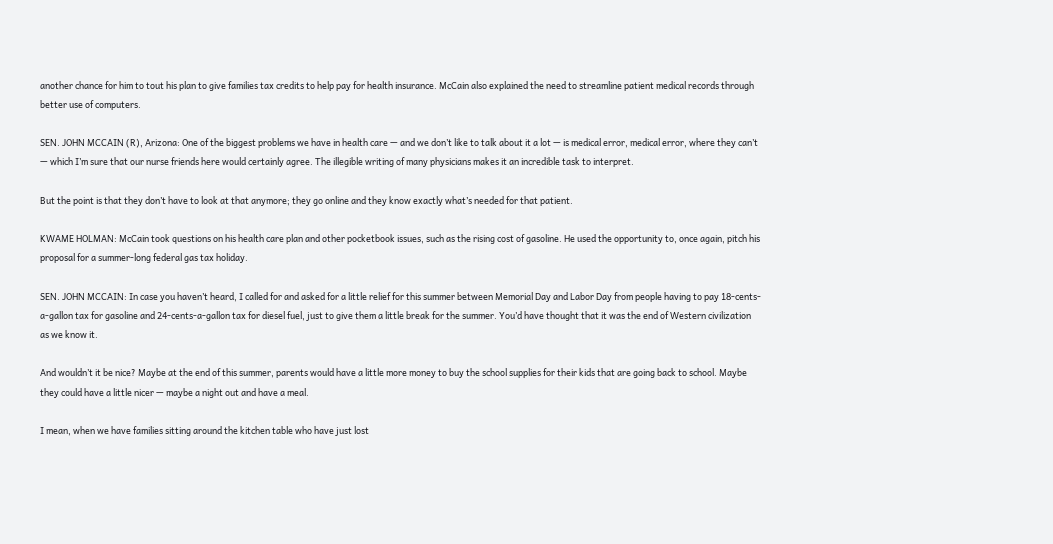another chance for him to tout his plan to give families tax credits to help pay for health insurance. McCain also explained the need to streamline patient medical records through better use of computers.

SEN. JOHN MCCAIN (R), Arizona: One of the biggest problems we have in health care — and we don’t like to talk about it a lot — is medical error, medical error, where they can’t — which I’m sure that our nurse friends here would certainly agree. The illegible writing of many physicians makes it an incredible task to interpret.

But the point is that they don’t have to look at that anymore; they go online and they know exactly what’s needed for that patient.

KWAME HOLMAN: McCain took questions on his health care plan and other pocketbook issues, such as the rising cost of gasoline. He used the opportunity to, once again, pitch his proposal for a summer-long federal gas tax holiday.

SEN. JOHN MCCAIN: In case you haven’t heard, I called for and asked for a little relief for this summer between Memorial Day and Labor Day from people having to pay 18-cents-a-gallon tax for gasoline and 24-cents-a-gallon tax for diesel fuel, just to give them a little break for the summer. You’d have thought that it was the end of Western civilization as we know it.

And wouldn’t it be nice? Maybe at the end of this summer, parents would have a little more money to buy the school supplies for their kids that are going back to school. Maybe they could have a little nicer — maybe a night out and have a meal.

I mean, when we have families sitting around the kitchen table who have just lost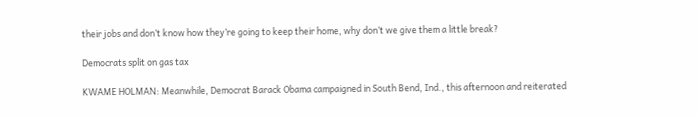their jobs and don’t know how they’re going to keep their home, why don’t we give them a little break?

Democrats split on gas tax

KWAME HOLMAN: Meanwhile, Democrat Barack Obama campaigned in South Bend, Ind., this afternoon and reiterated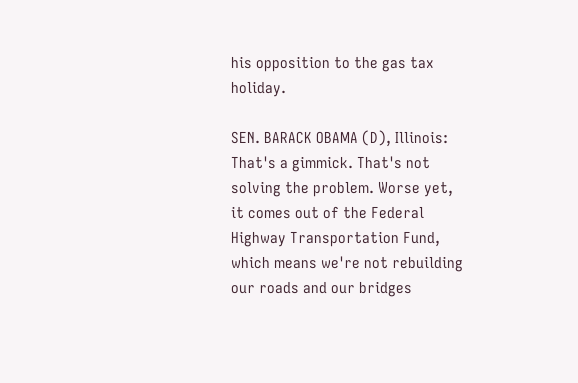his opposition to the gas tax holiday.

SEN. BARACK OBAMA (D), Illinois: That's a gimmick. That's not solving the problem. Worse yet, it comes out of the Federal Highway Transportation Fund, which means we're not rebuilding our roads and our bridges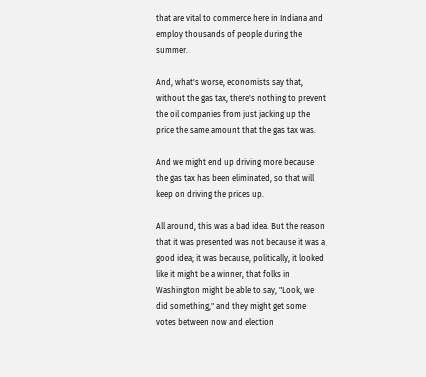that are vital to commerce here in Indiana and employ thousands of people during the summer.

And, what's worse, economists say that, without the gas tax, there's nothing to prevent the oil companies from just jacking up the price the same amount that the gas tax was.

And we might end up driving more because the gas tax has been eliminated, so that will keep on driving the prices up.

All around, this was a bad idea. But the reason that it was presented was not because it was a good idea; it was because, politically, it looked like it might be a winner, that folks in Washington might be able to say, "Look, we did something," and they might get some votes between now and election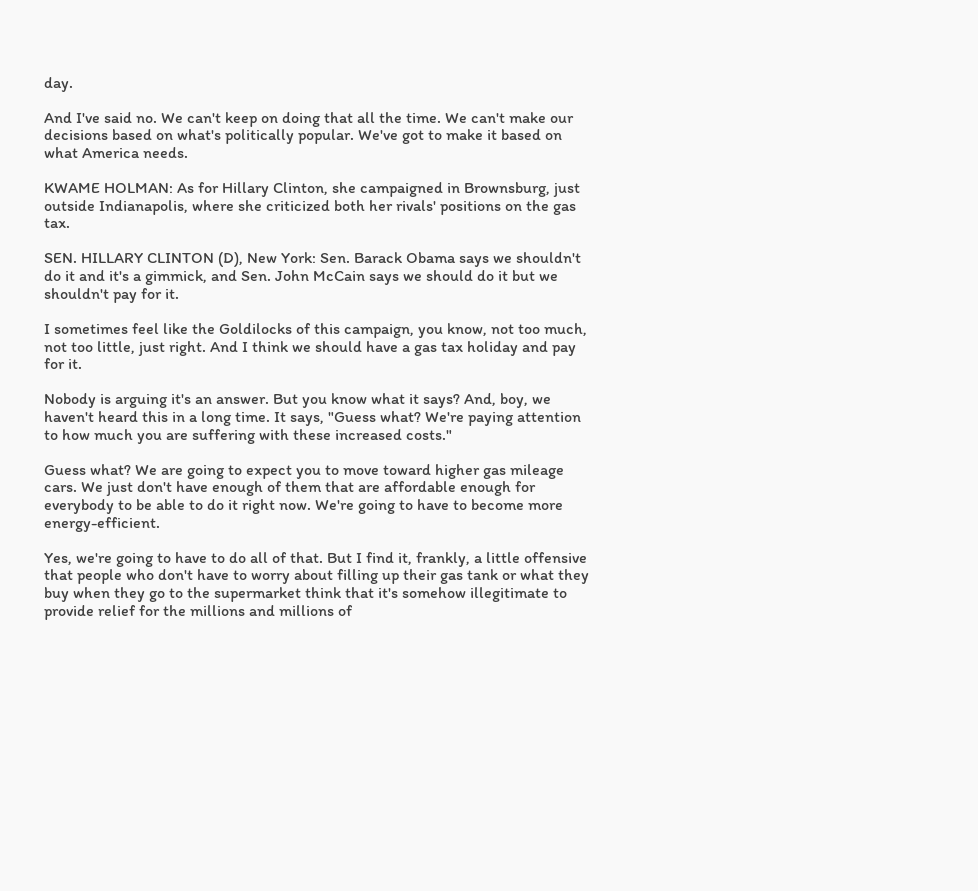day.

And I've said no. We can't keep on doing that all the time. We can't make our decisions based on what's politically popular. We've got to make it based on what America needs.

KWAME HOLMAN: As for Hillary Clinton, she campaigned in Brownsburg, just outside Indianapolis, where she criticized both her rivals' positions on the gas tax.

SEN. HILLARY CLINTON (D), New York: Sen. Barack Obama says we shouldn't do it and it's a gimmick, and Sen. John McCain says we should do it but we shouldn't pay for it.

I sometimes feel like the Goldilocks of this campaign, you know, not too much, not too little, just right. And I think we should have a gas tax holiday and pay for it.

Nobody is arguing it's an answer. But you know what it says? And, boy, we haven't heard this in a long time. It says, "Guess what? We're paying attention to how much you are suffering with these increased costs."

Guess what? We are going to expect you to move toward higher gas mileage cars. We just don't have enough of them that are affordable enough for everybody to be able to do it right now. We're going to have to become more energy-efficient.

Yes, we're going to have to do all of that. But I find it, frankly, a little offensive that people who don't have to worry about filling up their gas tank or what they buy when they go to the supermarket think that it's somehow illegitimate to provide relief for the millions and millions of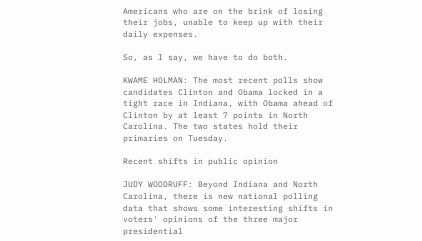Americans who are on the brink of losing their jobs, unable to keep up with their daily expenses.

So, as I say, we have to do both.

KWAME HOLMAN: The most recent polls show candidates Clinton and Obama locked in a tight race in Indiana, with Obama ahead of Clinton by at least 7 points in North Carolina. The two states hold their primaries on Tuesday.

Recent shifts in public opinion

JUDY WOODRUFF: Beyond Indiana and North Carolina, there is new national polling data that shows some interesting shifts in voters' opinions of the three major presidential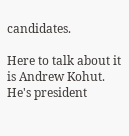candidates.

Here to talk about it is Andrew Kohut. He's president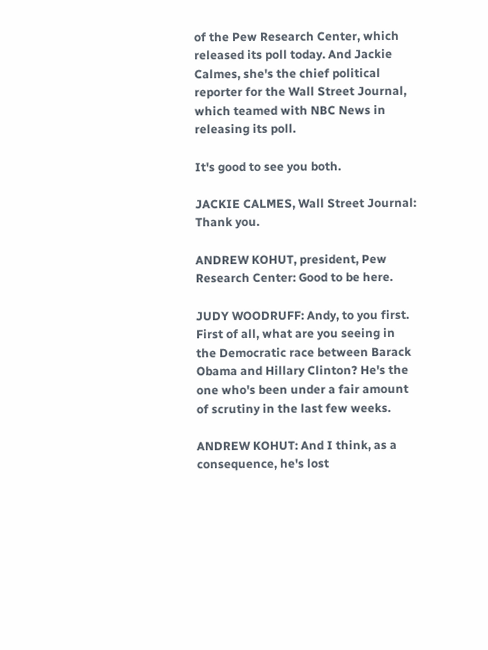of the Pew Research Center, which released its poll today. And Jackie Calmes, she's the chief political reporter for the Wall Street Journal, which teamed with NBC News in releasing its poll.

It's good to see you both.

JACKIE CALMES, Wall Street Journal: Thank you.

ANDREW KOHUT, president, Pew Research Center: Good to be here.

JUDY WOODRUFF: Andy, to you first. First of all, what are you seeing in the Democratic race between Barack Obama and Hillary Clinton? He's the one who's been under a fair amount of scrutiny in the last few weeks.

ANDREW KOHUT: And I think, as a consequence, he's lost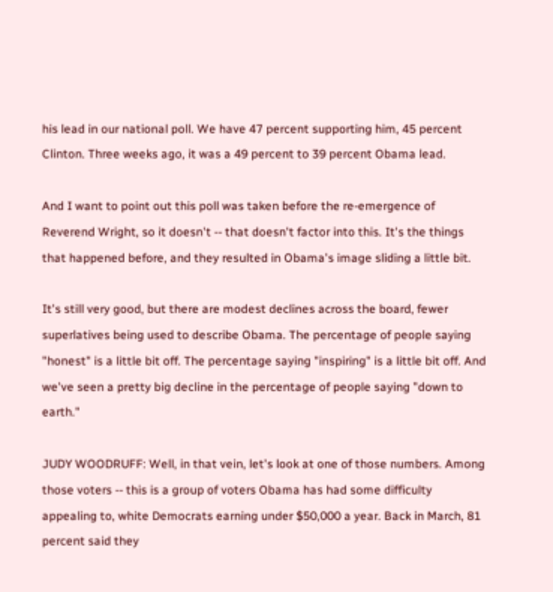his lead in our national poll. We have 47 percent supporting him, 45 percent Clinton. Three weeks ago, it was a 49 percent to 39 percent Obama lead.

And I want to point out this poll was taken before the re-emergence of Reverend Wright, so it doesn't -- that doesn't factor into this. It's the things that happened before, and they resulted in Obama's image sliding a little bit.

It's still very good, but there are modest declines across the board, fewer superlatives being used to describe Obama. The percentage of people saying "honest" is a little bit off. The percentage saying "inspiring" is a little bit off. And we've seen a pretty big decline in the percentage of people saying "down to earth."

JUDY WOODRUFF: Well, in that vein, let's look at one of those numbers. Among those voters -- this is a group of voters Obama has had some difficulty appealing to, white Democrats earning under $50,000 a year. Back in March, 81 percent said they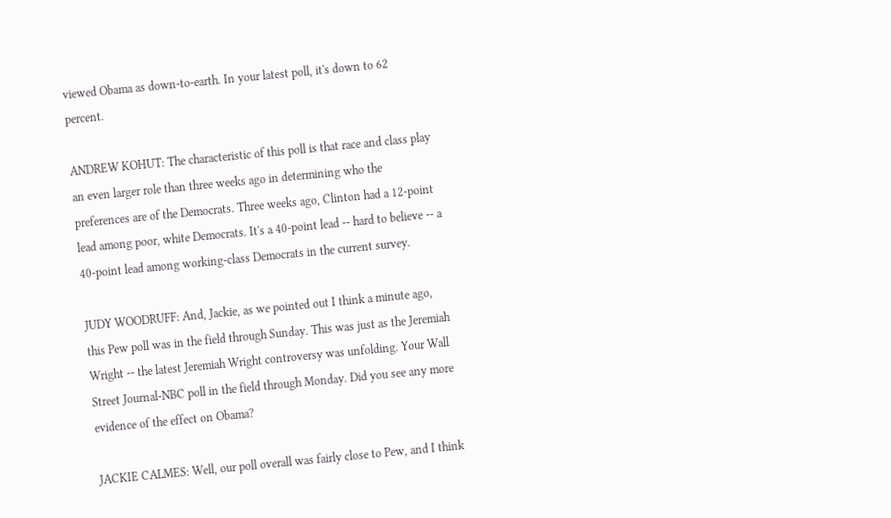viewed Obama as down-to-earth. In your latest poll, it's down to 62 percent.

ANDREW KOHUT: The characteristic of this poll is that race and class play an even larger role than three weeks ago in determining who the preferences are of the Democrats. Three weeks ago, Clinton had a 12-point lead among poor, white Democrats. It's a 40-point lead -- hard to believe -- a 40-point lead among working-class Democrats in the current survey.

JUDY WOODRUFF: And, Jackie, as we pointed out I think a minute ago, this Pew poll was in the field through Sunday. This was just as the Jeremiah Wright -- the latest Jeremiah Wright controversy was unfolding. Your Wall Street Journal-NBC poll in the field through Monday. Did you see any more evidence of the effect on Obama?

JACKIE CALMES: Well, our poll overall was fairly close to Pew, and I think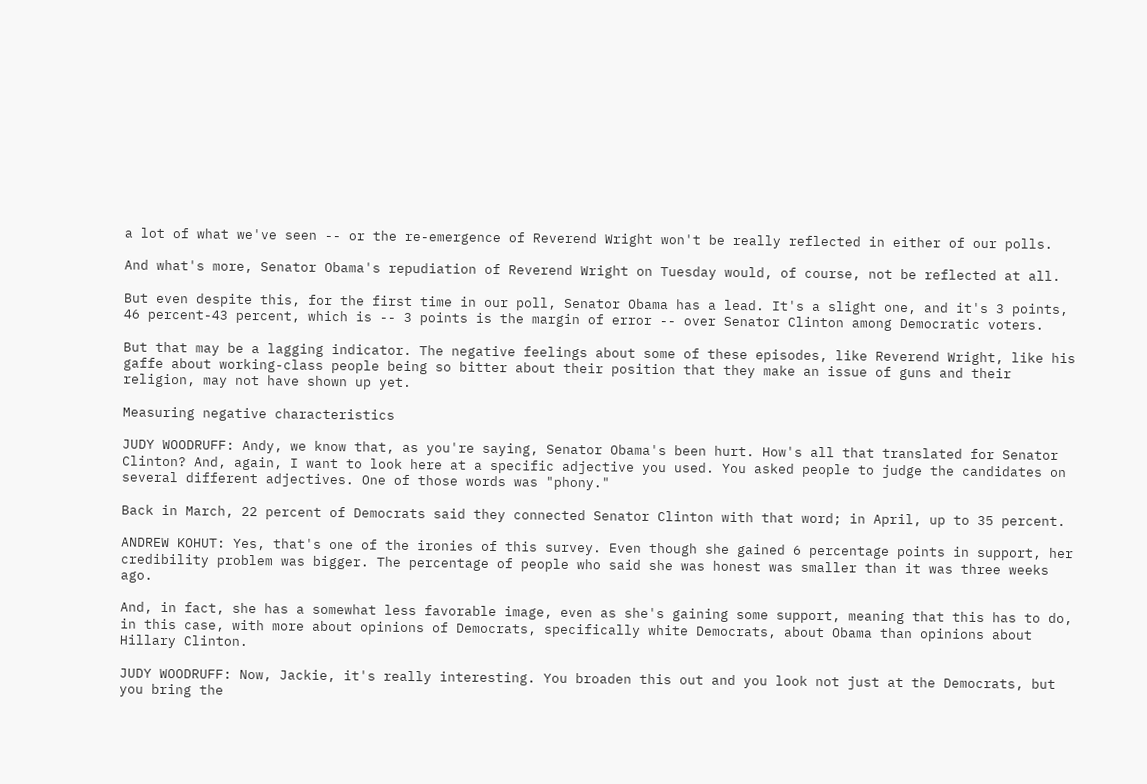a lot of what we've seen -- or the re-emergence of Reverend Wright won't be really reflected in either of our polls.

And what's more, Senator Obama's repudiation of Reverend Wright on Tuesday would, of course, not be reflected at all.

But even despite this, for the first time in our poll, Senator Obama has a lead. It's a slight one, and it's 3 points, 46 percent-43 percent, which is -- 3 points is the margin of error -- over Senator Clinton among Democratic voters.

But that may be a lagging indicator. The negative feelings about some of these episodes, like Reverend Wright, like his gaffe about working-class people being so bitter about their position that they make an issue of guns and their religion, may not have shown up yet.

Measuring negative characteristics

JUDY WOODRUFF: Andy, we know that, as you're saying, Senator Obama's been hurt. How's all that translated for Senator Clinton? And, again, I want to look here at a specific adjective you used. You asked people to judge the candidates on several different adjectives. One of those words was "phony."

Back in March, 22 percent of Democrats said they connected Senator Clinton with that word; in April, up to 35 percent.

ANDREW KOHUT: Yes, that's one of the ironies of this survey. Even though she gained 6 percentage points in support, her credibility problem was bigger. The percentage of people who said she was honest was smaller than it was three weeks ago.

And, in fact, she has a somewhat less favorable image, even as she's gaining some support, meaning that this has to do, in this case, with more about opinions of Democrats, specifically white Democrats, about Obama than opinions about Hillary Clinton.

JUDY WOODRUFF: Now, Jackie, it's really interesting. You broaden this out and you look not just at the Democrats, but you bring the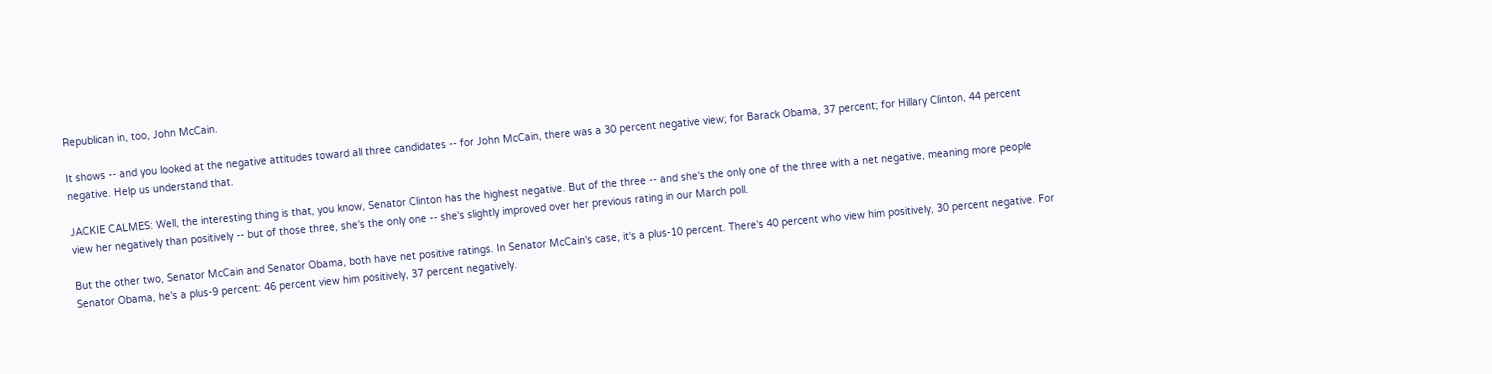Republican in, too, John McCain.

It shows -- and you looked at the negative attitudes toward all three candidates -- for John McCain, there was a 30 percent negative view; for Barack Obama, 37 percent; for Hillary Clinton, 44 percent negative. Help us understand that.

JACKIE CALMES: Well, the interesting thing is that, you know, Senator Clinton has the highest negative. But of the three -- and she's the only one of the three with a net negative, meaning more people view her negatively than positively -- but of those three, she's the only one -- she's slightly improved over her previous rating in our March poll.

But the other two, Senator McCain and Senator Obama, both have net positive ratings. In Senator McCain's case, it's a plus-10 percent. There's 40 percent who view him positively, 30 percent negative. For Senator Obama, he's a plus-9 percent: 46 percent view him positively, 37 percent negatively.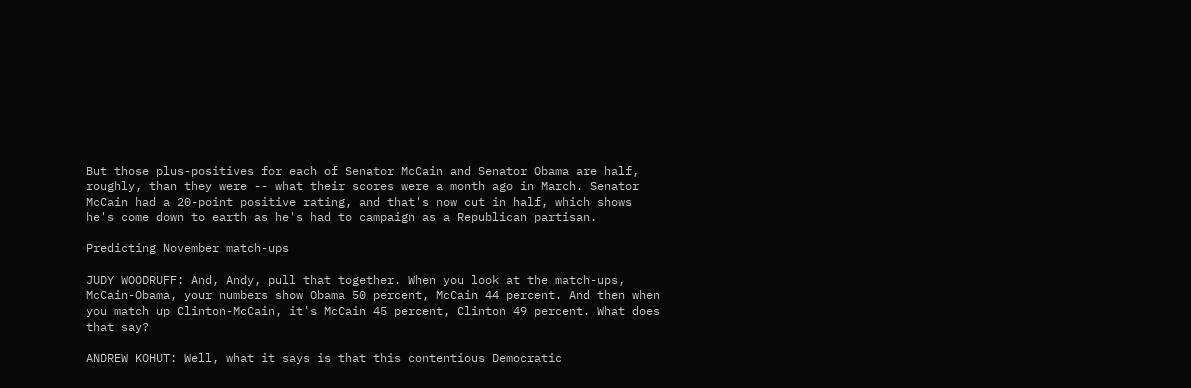But those plus-positives for each of Senator McCain and Senator Obama are half, roughly, than they were -- what their scores were a month ago in March. Senator McCain had a 20-point positive rating, and that's now cut in half, which shows he's come down to earth as he's had to campaign as a Republican partisan.

Predicting November match-ups

JUDY WOODRUFF: And, Andy, pull that together. When you look at the match-ups, McCain-Obama, your numbers show Obama 50 percent, McCain 44 percent. And then when you match up Clinton-McCain, it's McCain 45 percent, Clinton 49 percent. What does that say?

ANDREW KOHUT: Well, what it says is that this contentious Democratic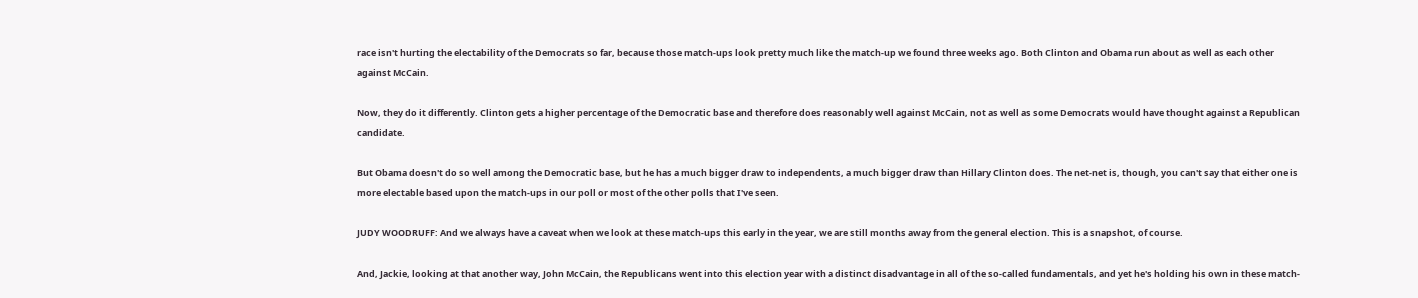race isn't hurting the electability of the Democrats so far, because those match-ups look pretty much like the match-up we found three weeks ago. Both Clinton and Obama run about as well as each other against McCain.

Now, they do it differently. Clinton gets a higher percentage of the Democratic base and therefore does reasonably well against McCain, not as well as some Democrats would have thought against a Republican candidate.

But Obama doesn't do so well among the Democratic base, but he has a much bigger draw to independents, a much bigger draw than Hillary Clinton does. The net-net is, though, you can't say that either one is more electable based upon the match-ups in our poll or most of the other polls that I've seen.

JUDY WOODRUFF: And we always have a caveat when we look at these match-ups this early in the year, we are still months away from the general election. This is a snapshot, of course.

And, Jackie, looking at that another way, John McCain, the Republicans went into this election year with a distinct disadvantage in all of the so-called fundamentals, and yet he's holding his own in these match-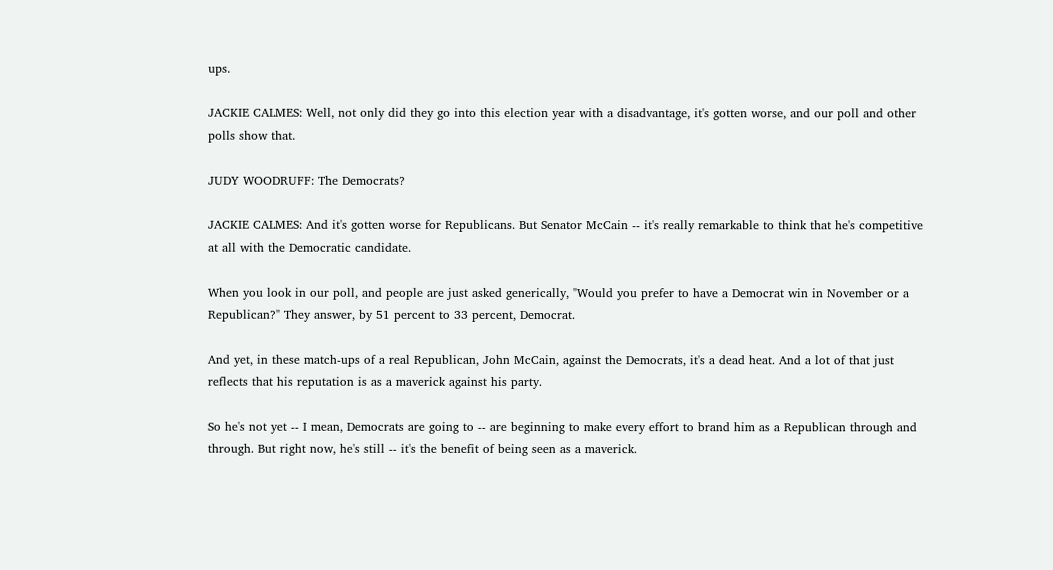ups.

JACKIE CALMES: Well, not only did they go into this election year with a disadvantage, it's gotten worse, and our poll and other polls show that.

JUDY WOODRUFF: The Democrats?

JACKIE CALMES: And it's gotten worse for Republicans. But Senator McCain -- it's really remarkable to think that he's competitive at all with the Democratic candidate.

When you look in our poll, and people are just asked generically, "Would you prefer to have a Democrat win in November or a Republican?" They answer, by 51 percent to 33 percent, Democrat.

And yet, in these match-ups of a real Republican, John McCain, against the Democrats, it's a dead heat. And a lot of that just reflects that his reputation is as a maverick against his party.

So he's not yet -- I mean, Democrats are going to -- are beginning to make every effort to brand him as a Republican through and through. But right now, he's still -- it's the benefit of being seen as a maverick.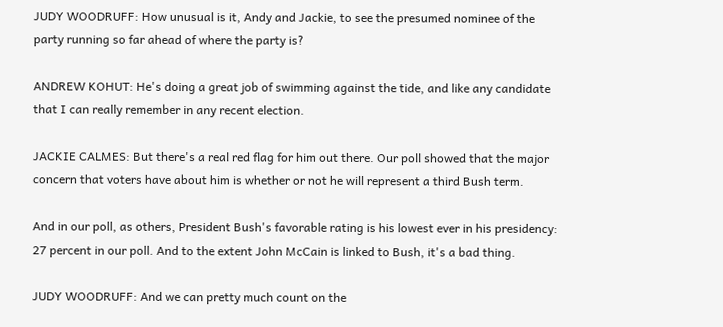JUDY WOODRUFF: How unusual is it, Andy and Jackie, to see the presumed nominee of the party running so far ahead of where the party is?

ANDREW KOHUT: He's doing a great job of swimming against the tide, and like any candidate that I can really remember in any recent election.

JACKIE CALMES: But there's a real red flag for him out there. Our poll showed that the major concern that voters have about him is whether or not he will represent a third Bush term.

And in our poll, as others, President Bush's favorable rating is his lowest ever in his presidency: 27 percent in our poll. And to the extent John McCain is linked to Bush, it's a bad thing.

JUDY WOODRUFF: And we can pretty much count on the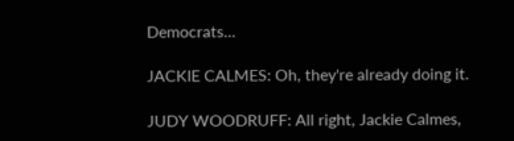Democrats...

JACKIE CALMES: Oh, they're already doing it.

JUDY WOODRUFF: All right, Jackie Calmes,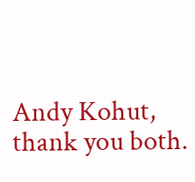Andy Kohut, thank you both.